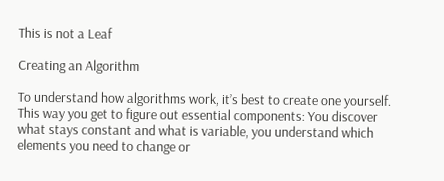This is not a Leaf

Creating an Algorithm

To understand how algorithms work, it’s best to create one yourself. This way you get to figure out essential components: You discover what stays constant and what is variable, you understand which elements you need to change or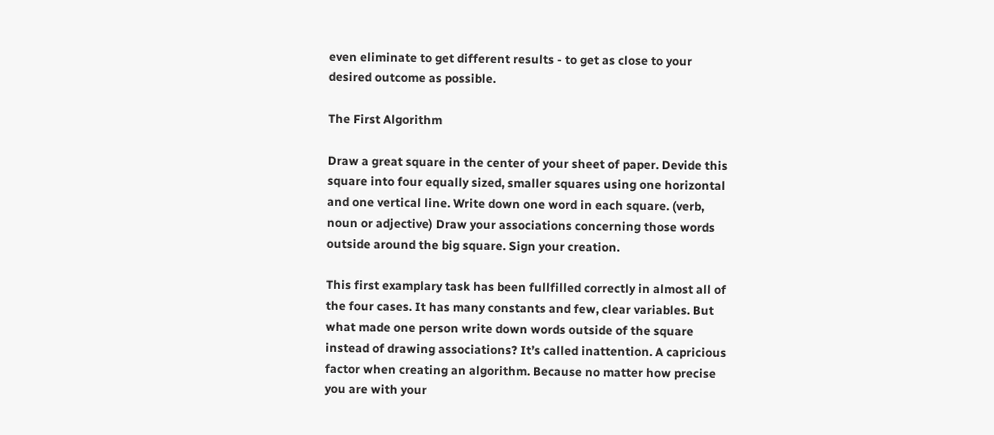even eliminate to get different results - to get as close to your desired outcome as possible.

The First Algorithm

Draw a great square in the center of your sheet of paper. Devide this square into four equally sized, smaller squares using one horizontal and one vertical line. Write down one word in each square. (verb, noun or adjective) Draw your associations concerning those words outside around the big square. Sign your creation.

This first examplary task has been fullfilled correctly in almost all of the four cases. It has many constants and few, clear variables. But what made one person write down words outside of the square instead of drawing associations? It’s called inattention. A capricious factor when creating an algorithm. Because no matter how precise you are with your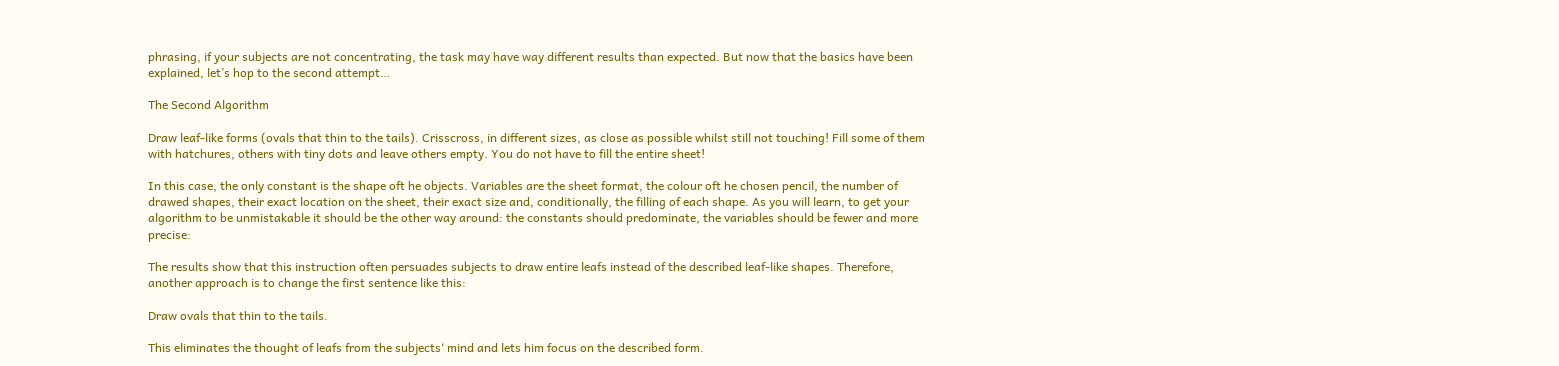phrasing, if your subjects are not concentrating, the task may have way different results than expected. But now that the basics have been explained, let’s hop to the second attempt…

The Second Algorithm

Draw leaf-like forms (ovals that thin to the tails). Crisscross, in different sizes, as close as possible whilst still not touching! Fill some of them with hatchures, others with tiny dots and leave others empty. You do not have to fill the entire sheet!

In this case, the only constant is the shape oft he objects. Variables are the sheet format, the colour oft he chosen pencil, the number of drawed shapes, their exact location on the sheet, their exact size and, conditionally, the filling of each shape. As you will learn, to get your algorithm to be unmistakable it should be the other way around: the constants should predominate, the variables should be fewer and more precise:

The results show that this instruction often persuades subjects to draw entire leafs instead of the described leaf-like shapes. Therefore, another approach is to change the first sentence like this:

Draw ovals that thin to the tails.

This eliminates the thought of leafs from the subjects‘ mind and lets him focus on the described form.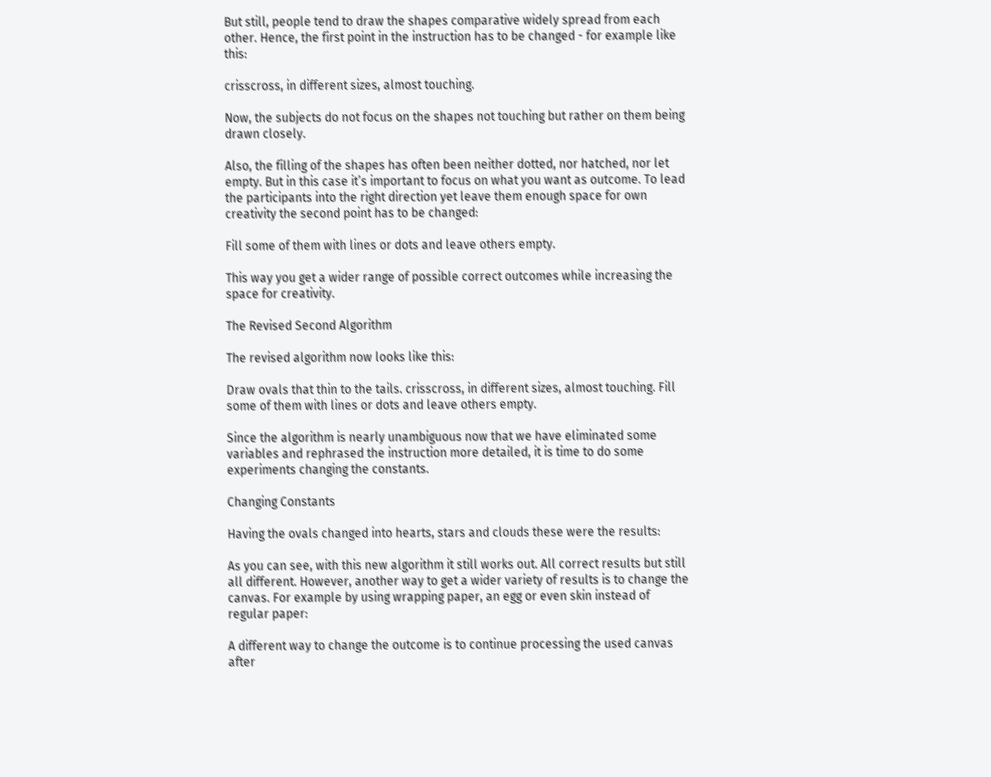But still, people tend to draw the shapes comparative widely spread from each other. Hence, the first point in the instruction has to be changed - for example like this:

crisscross, in different sizes, almost touching.

Now, the subjects do not focus on the shapes not touching but rather on them being drawn closely.

Also, the filling of the shapes has often been neither dotted, nor hatched, nor let empty. But in this case it’s important to focus on what you want as outcome. To lead the participants into the right direction yet leave them enough space for own creativity the second point has to be changed:

Fill some of them with lines or dots and leave others empty.

This way you get a wider range of possible correct outcomes while increasing the space for creativity.

The Revised Second Algorithm

The revised algorithm now looks like this:

Draw ovals that thin to the tails. crisscross, in different sizes, almost touching. Fill some of them with lines or dots and leave others empty.

Since the algorithm is nearly unambiguous now that we have eliminated some variables and rephrased the instruction more detailed, it is time to do some experiments changing the constants.

Changing Constants

Having the ovals changed into hearts, stars and clouds these were the results:

As you can see, with this new algorithm it still works out. All correct results but still all different. However, another way to get a wider variety of results is to change the canvas. For example by using wrapping paper, an egg or even skin instead of regular paper:

A different way to change the outcome is to continue processing the used canvas after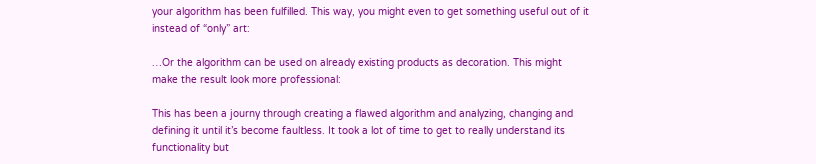your algorithm has been fulfilled. This way, you might even to get something useful out of it instead of “only” art:

…Or the algorithm can be used on already existing products as decoration. This might make the result look more professional:

This has been a journy through creating a flawed algorithm and analyzing, changing and defining it until it’s become faultless. It took a lot of time to get to really understand its functionality but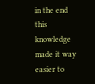in the end this knowledge made it way easier to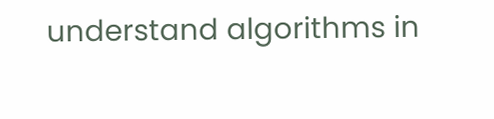understand algorithms in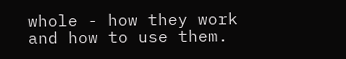whole - how they work and how to use them.